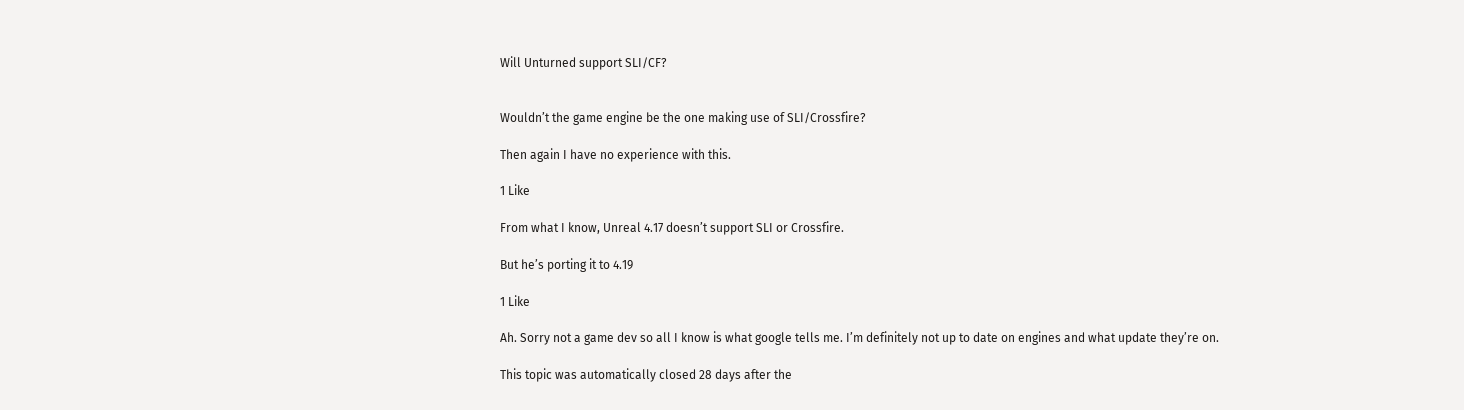Will Unturned support SLI/CF?


Wouldn’t the game engine be the one making use of SLI/Crossfire?

Then again I have no experience with this.

1 Like

From what I know, Unreal 4.17 doesn’t support SLI or Crossfire.

But he’s porting it to 4.19

1 Like

Ah. Sorry not a game dev so all I know is what google tells me. I’m definitely not up to date on engines and what update they’re on.

This topic was automatically closed 28 days after the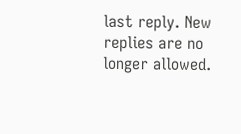last reply. New replies are no longer allowed.